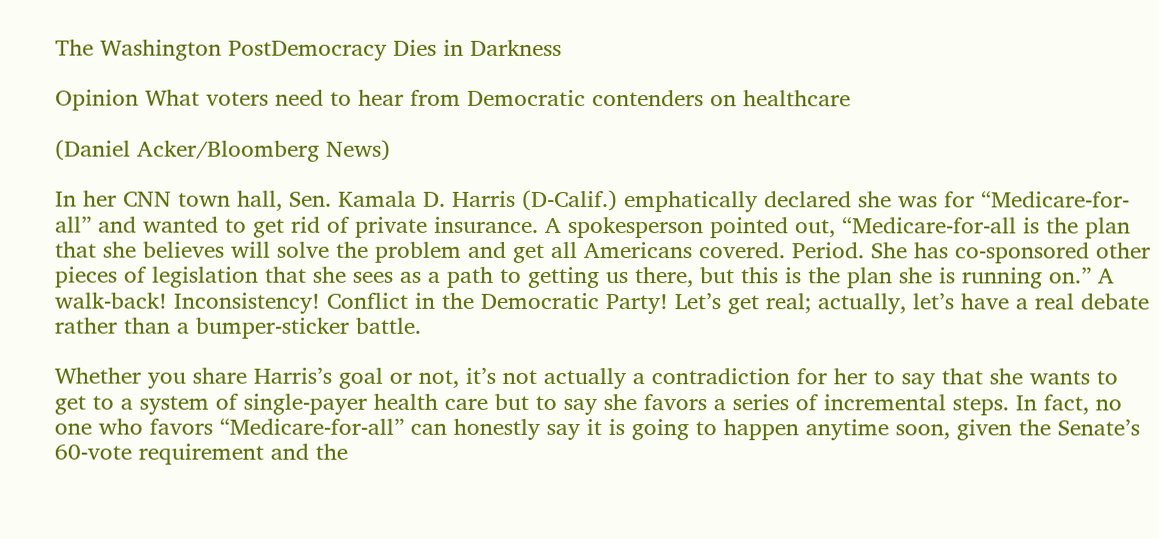The Washington PostDemocracy Dies in Darkness

Opinion What voters need to hear from Democratic contenders on healthcare

(Daniel Acker/Bloomberg News)

In her CNN town hall, Sen. Kamala D. Harris (D-Calif.) emphatically declared she was for “Medicare-for-all” and wanted to get rid of private insurance. A spokesperson pointed out, “Medicare-for-all is the plan that she believes will solve the problem and get all Americans covered. Period. She has co-sponsored other pieces of legislation that she sees as a path to getting us there, but this is the plan she is running on.” A walk-back! Inconsistency! Conflict in the Democratic Party! Let’s get real; actually, let’s have a real debate rather than a bumper-sticker battle.

Whether you share Harris’s goal or not, it’s not actually a contradiction for her to say that she wants to get to a system of single-payer health care but to say she favors a series of incremental steps. In fact, no one who favors “Medicare-for-all” can honestly say it is going to happen anytime soon, given the Senate’s 60-vote requirement and the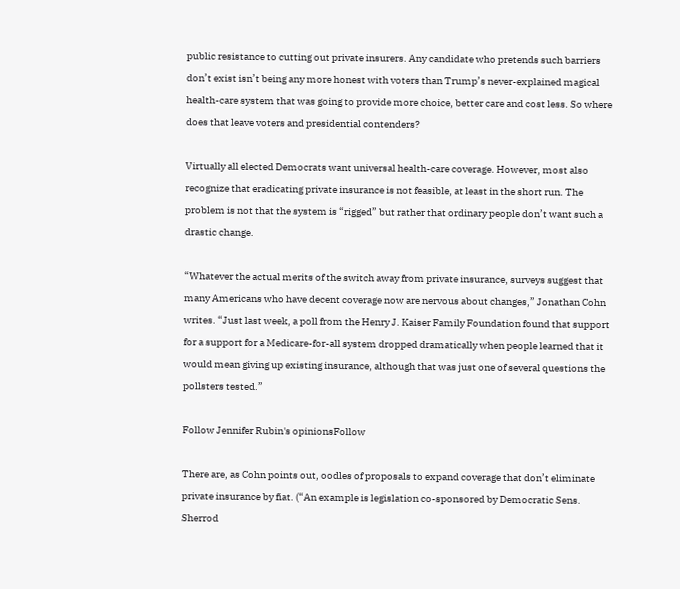public resistance to cutting out private insurers. Any candidate who pretends such barriers don’t exist isn’t being any more honest with voters than Trump’s never-explained magical health-care system that was going to provide more choice, better care and cost less. So where does that leave voters and presidential contenders?

Virtually all elected Democrats want universal health-care coverage. However, most also recognize that eradicating private insurance is not feasible, at least in the short run. The problem is not that the system is “rigged” but rather that ordinary people don’t want such a drastic change.

“Whatever the actual merits of the switch away from private insurance, surveys suggest that many Americans who have decent coverage now are nervous about changes,” Jonathan Cohn writes. “Just last week, a poll from the Henry J. Kaiser Family Foundation found that support for a support for a Medicare-for-all system dropped dramatically when people learned that it would mean giving up existing insurance, although that was just one of several questions the pollsters tested.”

Follow Jennifer Rubin's opinionsFollow

There are, as Cohn points out, oodles of proposals to expand coverage that don’t eliminate private insurance by fiat. (“An example is legislation co-sponsored by Democratic Sens. Sherrod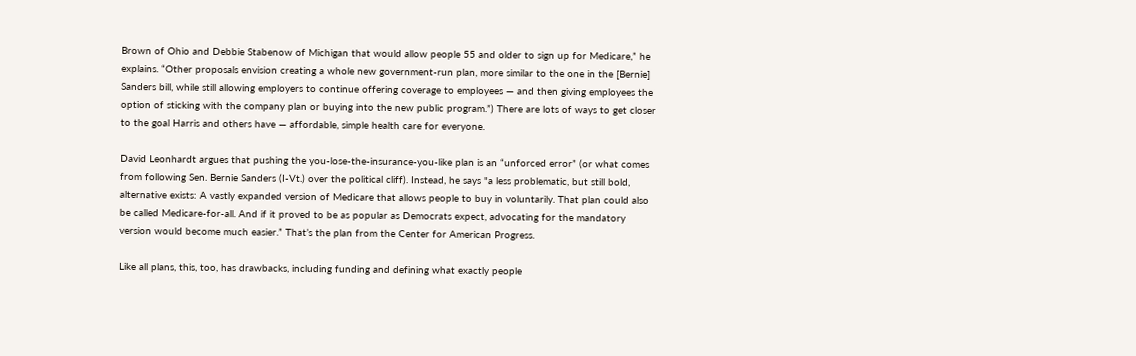Brown of Ohio and Debbie Stabenow of Michigan that would allow people 55 and older to sign up for Medicare,” he explains. “Other proposals envision creating a whole new government-run plan, more similar to the one in the [Bernie] Sanders bill, while still allowing employers to continue offering coverage to employees ― and then giving employees the option of sticking with the company plan or buying into the new public program.”) There are lots of ways to get closer to the goal Harris and others have — affordable, simple health care for everyone.

David Leonhardt argues that pushing the you-lose-the-insurance-you-like plan is an “unforced error” (or what comes from following Sen. Bernie Sanders (I-Vt.) over the political cliff). Instead, he says "a less problematic, but still bold, alternative exists: A vastly expanded version of Medicare that allows people to buy in voluntarily. That plan could also be called Medicare-for-all. And if it proved to be as popular as Democrats expect, advocating for the mandatory version would become much easier.” That’s the plan from the Center for American Progress.

Like all plans, this, too, has drawbacks, including funding and defining what exactly people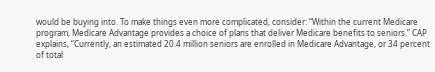would be buying into. To make things even more complicated, consider: “Within the current Medicare program, Medicare Advantage provides a choice of plans that deliver Medicare benefits to seniors.” CAP explains, “Currently, an estimated 20.4 million seniors are enrolled in Medicare Advantage, or 34 percent of total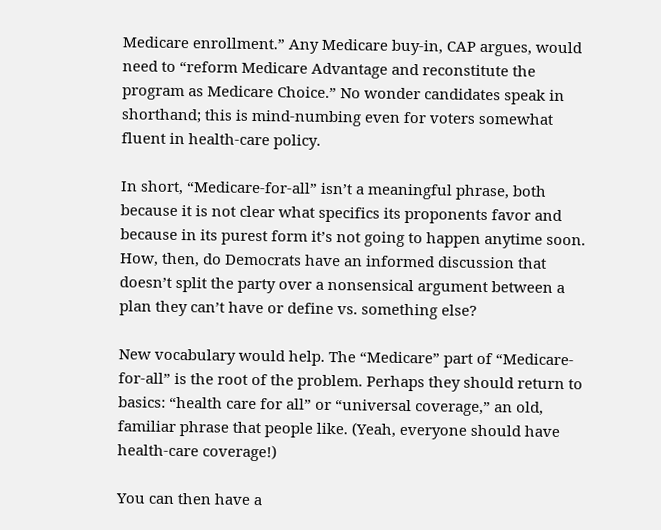Medicare enrollment.” Any Medicare buy-in, CAP argues, would need to “reform Medicare Advantage and reconstitute the program as Medicare Choice.” No wonder candidates speak in shorthand; this is mind-numbing even for voters somewhat fluent in health-care policy.

In short, “Medicare-for-all” isn’t a meaningful phrase, both because it is not clear what specifics its proponents favor and because in its purest form it’s not going to happen anytime soon. How, then, do Democrats have an informed discussion that doesn’t split the party over a nonsensical argument between a plan they can’t have or define vs. something else?

New vocabulary would help. The “Medicare” part of “Medicare-for-all” is the root of the problem. Perhaps they should return to basics: “health care for all” or “universal coverage,” an old, familiar phrase that people like. (Yeah, everyone should have health-care coverage!)

You can then have a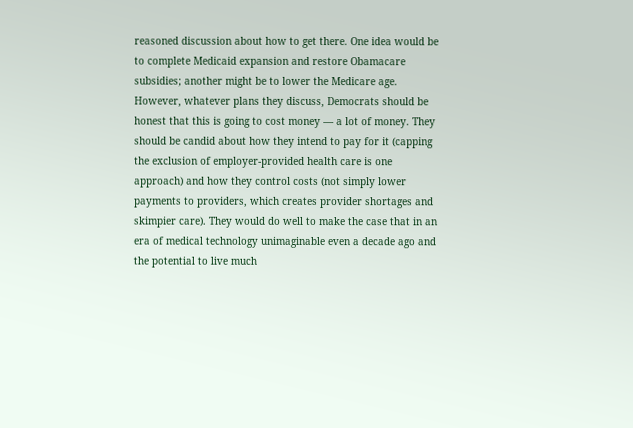reasoned discussion about how to get there. One idea would be to complete Medicaid expansion and restore Obamacare subsidies; another might be to lower the Medicare age. However, whatever plans they discuss, Democrats should be honest that this is going to cost money — a lot of money. They should be candid about how they intend to pay for it (capping the exclusion of employer-provided health care is one approach) and how they control costs (not simply lower payments to providers, which creates provider shortages and skimpier care). They would do well to make the case that in an era of medical technology unimaginable even a decade ago and the potential to live much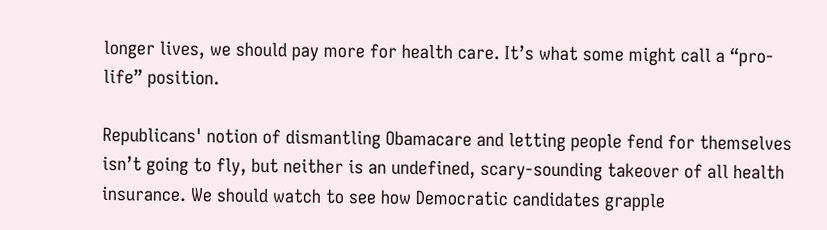longer lives, we should pay more for health care. It’s what some might call a “pro-life” position.

Republicans' notion of dismantling Obamacare and letting people fend for themselves isn’t going to fly, but neither is an undefined, scary-sounding takeover of all health insurance. We should watch to see how Democratic candidates grapple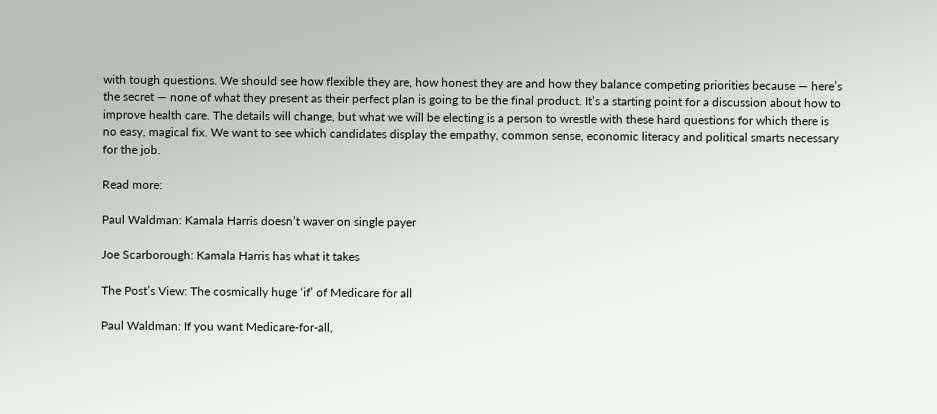with tough questions. We should see how flexible they are, how honest they are and how they balance competing priorities because — here’s the secret — none of what they present as their perfect plan is going to be the final product. It’s a starting point for a discussion about how to improve health care. The details will change, but what we will be electing is a person to wrestle with these hard questions for which there is no easy, magical fix. We want to see which candidates display the empathy, common sense, economic literacy and political smarts necessary for the job.

Read more:

Paul Waldman: Kamala Harris doesn’t waver on single payer

Joe Scarborough: Kamala Harris has what it takes

The Post’s View: The cosmically huge ‘if’ of Medicare for all

Paul Waldman: If you want Medicare-for-all,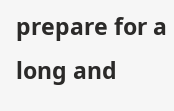prepare for a long and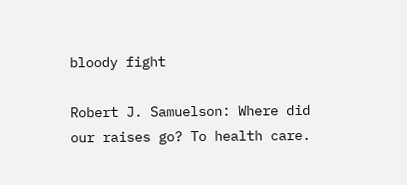bloody fight

Robert J. Samuelson: Where did our raises go? To health care.